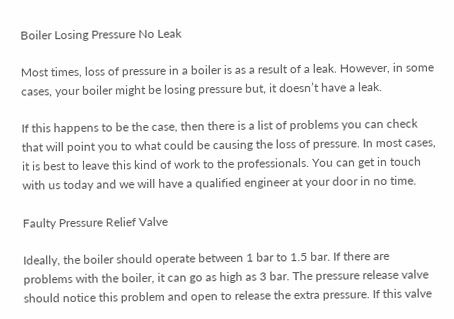Boiler Losing Pressure No Leak

Most times, loss of pressure in a boiler is as a result of a leak. However, in some cases, your boiler might be losing pressure but, it doesn’t have a leak.

If this happens to be the case, then there is a list of problems you can check that will point you to what could be causing the loss of pressure. In most cases, it is best to leave this kind of work to the professionals. You can get in touch with us today and we will have a qualified engineer at your door in no time.

Faulty Pressure Relief Valve

Ideally, the boiler should operate between 1 bar to 1.5 bar. If there are problems with the boiler, it can go as high as 3 bar. The pressure release valve should notice this problem and open to release the extra pressure. If this valve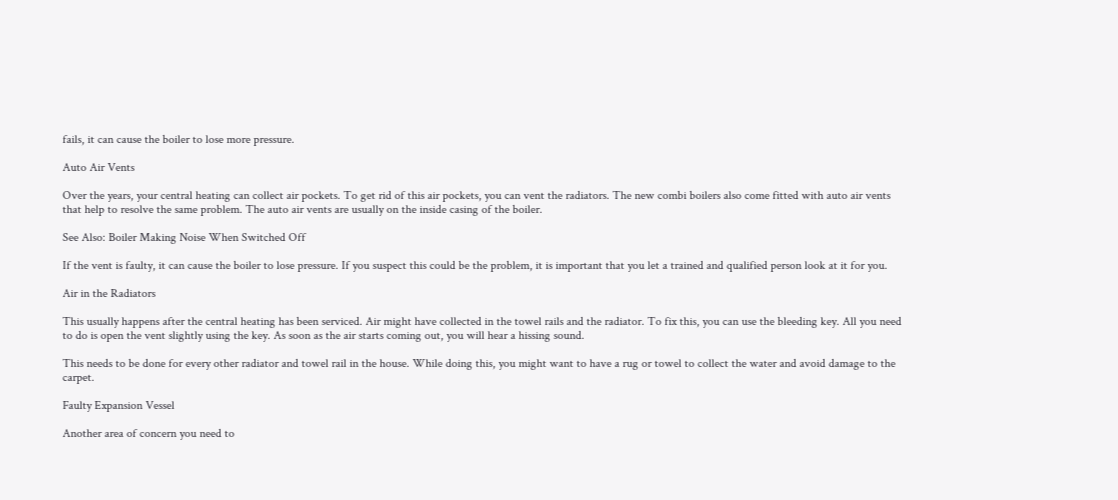fails, it can cause the boiler to lose more pressure.

Auto Air Vents

Over the years, your central heating can collect air pockets. To get rid of this air pockets, you can vent the radiators. The new combi boilers also come fitted with auto air vents that help to resolve the same problem. The auto air vents are usually on the inside casing of the boiler.

See Also: Boiler Making Noise When Switched Off

If the vent is faulty, it can cause the boiler to lose pressure. If you suspect this could be the problem, it is important that you let a trained and qualified person look at it for you.

Air in the Radiators

This usually happens after the central heating has been serviced. Air might have collected in the towel rails and the radiator. To fix this, you can use the bleeding key. All you need to do is open the vent slightly using the key. As soon as the air starts coming out, you will hear a hissing sound.

This needs to be done for every other radiator and towel rail in the house. While doing this, you might want to have a rug or towel to collect the water and avoid damage to the carpet.

Faulty Expansion Vessel

Another area of concern you need to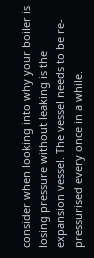consider when looking into why your boiler is losing pressure without leaking is the expansion vessel. The vessel needs to be re-pressurised every once in a while.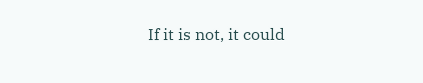If it is not, it could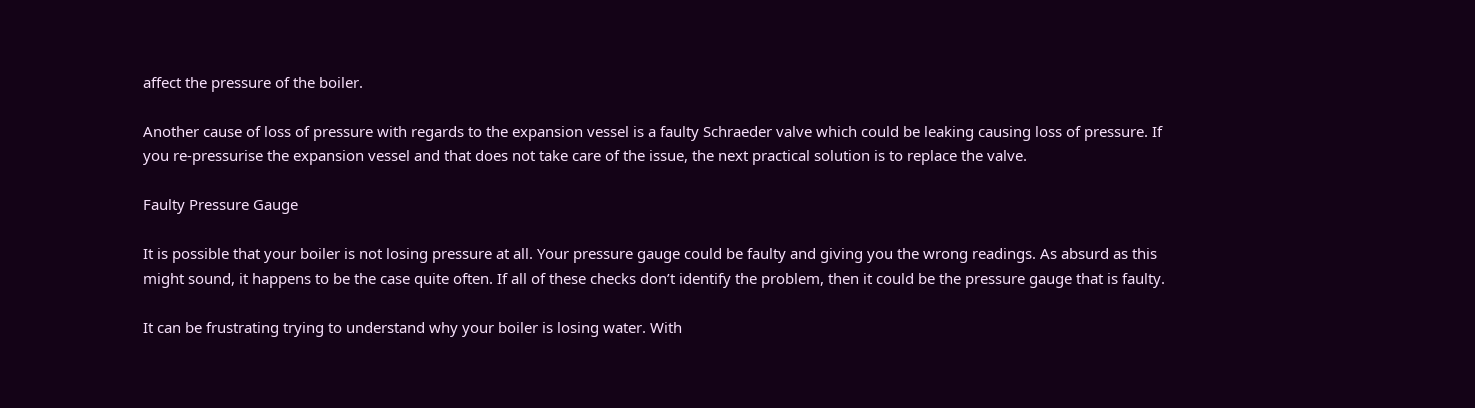affect the pressure of the boiler.

Another cause of loss of pressure with regards to the expansion vessel is a faulty Schraeder valve which could be leaking causing loss of pressure. If you re-pressurise the expansion vessel and that does not take care of the issue, the next practical solution is to replace the valve.

Faulty Pressure Gauge

It is possible that your boiler is not losing pressure at all. Your pressure gauge could be faulty and giving you the wrong readings. As absurd as this might sound, it happens to be the case quite often. If all of these checks don’t identify the problem, then it could be the pressure gauge that is faulty.

It can be frustrating trying to understand why your boiler is losing water. With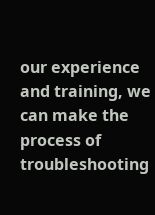our experience and training, we can make the process of troubleshooting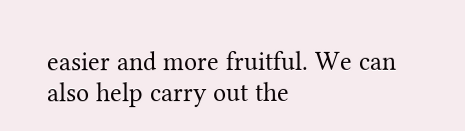easier and more fruitful. We can also help carry out the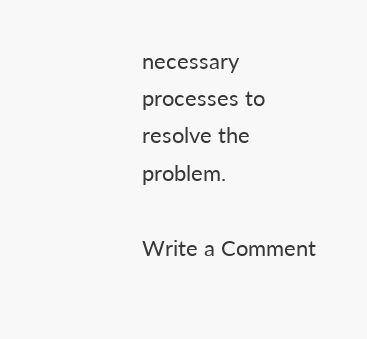necessary processes to resolve the problem.

Write a Comment